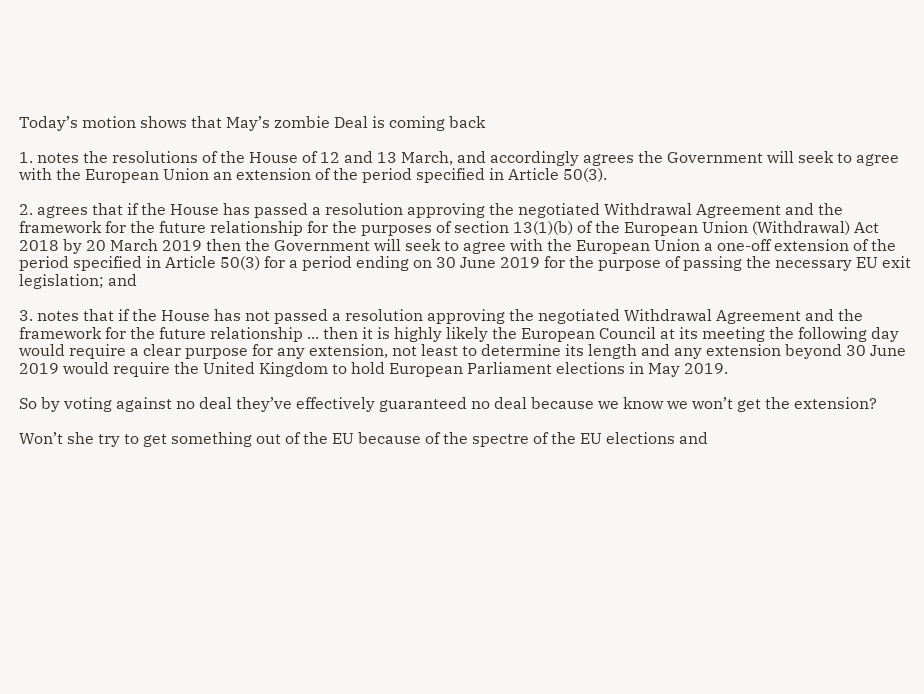Today’s motion shows that May’s zombie Deal is coming back

1. notes the resolutions of the House of 12 and 13 March, and accordingly agrees the Government will seek to agree with the European Union an extension of the period specified in Article 50(3).

2. agrees that if the House has passed a resolution approving the negotiated Withdrawal Agreement and the framework for the future relationship for the purposes of section 13(1)(b) of the European Union (Withdrawal) Act 2018 by 20 March 2019 then the Government will seek to agree with the European Union a one-off extension of the period specified in Article 50(3) for a period ending on 30 June 2019 for the purpose of passing the necessary EU exit legislation; and

3. notes that if the House has not passed a resolution approving the negotiated Withdrawal Agreement and the framework for the future relationship ... then it is highly likely the European Council at its meeting the following day would require a clear purpose for any extension, not least to determine its length and any extension beyond 30 June 2019 would require the United Kingdom to hold European Parliament elections in May 2019.

So by voting against no deal they’ve effectively guaranteed no deal because we know we won’t get the extension?

Won’t she try to get something out of the EU because of the spectre of the EU elections and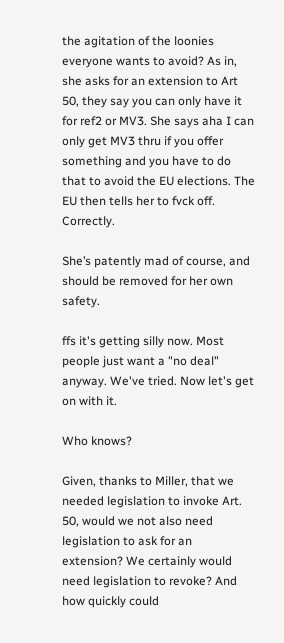the agitation of the loonies everyone wants to avoid? As in, she asks for an extension to Art 50, they say you can only have it for ref2 or MV3. She says aha I can only get MV3 thru if you offer something and you have to do that to avoid the EU elections. The EU then tells her to fvck off. Correctly.

She’s patently mad of course, and should be removed for her own safety.

ffs it's getting silly now. Most people just want a "no deal" anyway. We've tried. Now let's get on with it.

Who knows?

Given, thanks to Miller, that we needed legislation to invoke Art. 50, would we not also need legislation to ask for an extension? We certainly would need legislation to revoke? And how quickly could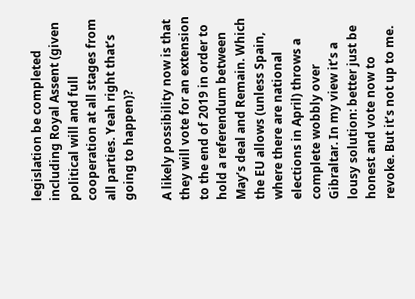legislation be completed including Royal Assent (given political will and full cooperation at all stages from all parties. Yeah right that’s going to happen)?

A likely possibility now is that they will vote for an extension to the end of 2019 in order to hold a referendum between May’s deal and Remain. Which the EU allows (unless Spain, where there are national elections in April) throws a complete wobbly over Gibraltar. In my view it’s a lousy solution: better just be honest and vote now to revoke. But it’s not up to me.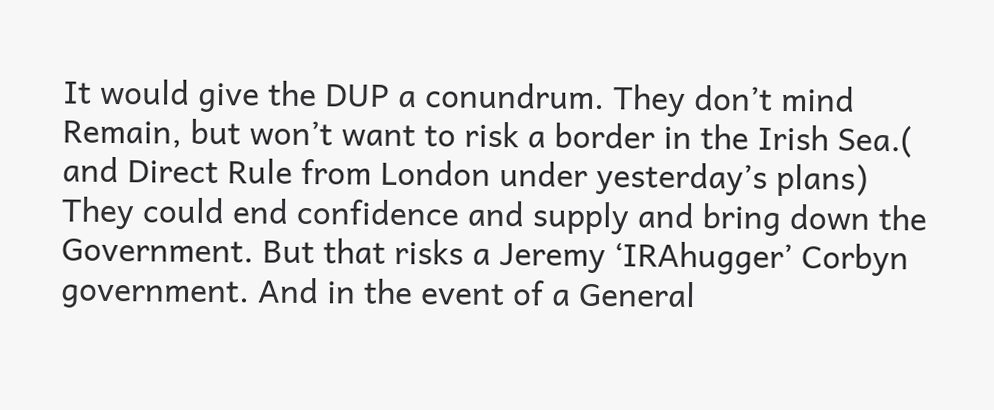It would give the DUP a conundrum. They don’t mind Remain, but won’t want to risk a border in the Irish Sea.( and Direct Rule from London under yesterday’s plans)  They could end confidence and supply and bring down the Government. But that risks a Jeremy ‘IRAhugger’ Corbyn government. And in the event of a General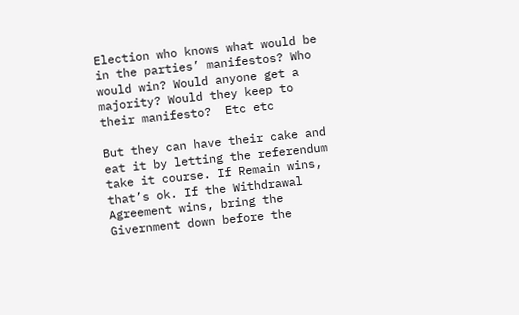Election who knows what would be in the parties’ manifestos? Who would win? Would anyone get a majority? Would they keep to their manifesto?  Etc etc

But they can have their cake and eat it by letting the referendum take it course. If Remain wins, that’s ok. If the Withdrawal Agreement wins, bring the Givernment down before the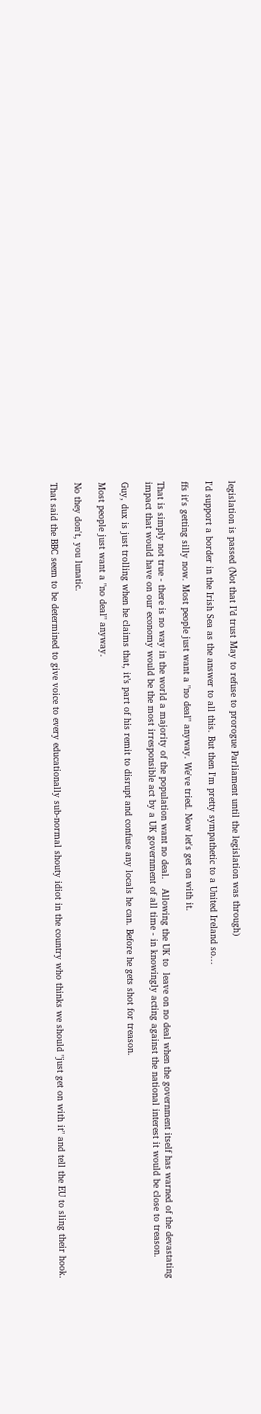legislation is passed (Not that I’d trust May to refuse to prorogue Parliament until the legislation was through)

I'd support a border in the Irish Sea as the answer to all this. But then I'm pretty sympathetic to a United Ireland so...

ffs it's getting silly now. Most people just want a "no deal" anyway. We've tried. Now let's get on with it.

That is simply not true - there is no way in the world a majority of the population want no deal.   Allowing the UK to  leave on no deal when the government itself has warned of the devastating impact that would have on our economy would be the most irresponsible act by a UK government of all time - in knowingly acting against the national interest it would be close to treason.

Guy, dux is just trolling when he claims that, it’s part of his remit to disrupt and confuse any locals he can. Before he gets shot for treason.

Most people just want a "no deal" anyway.

No they don't, you lunatic.

That said the BBC seem to be determined to give voice to every educationally sub-normal shouty idiot in the country who thinks we should "just get on with it" and tell the EU to sling their hook.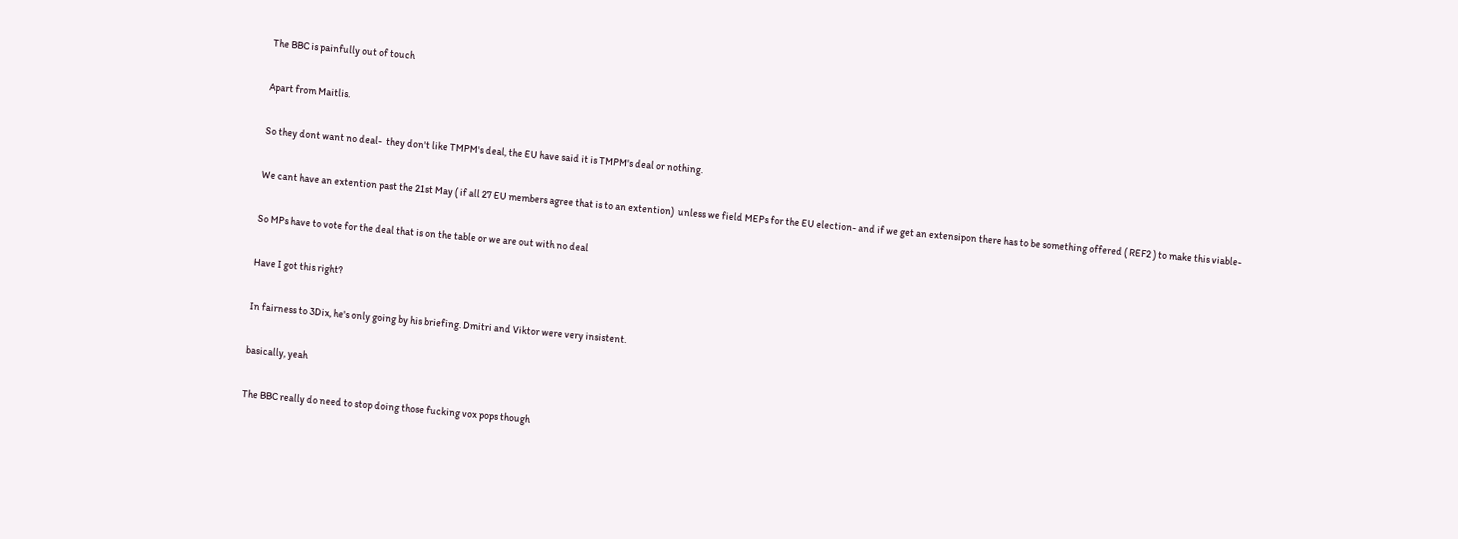The BBC is painfully out of touch

Apart from Maitlis.

So they dont want no deal-  they don't like TMPM's deal, the EU have said it is TMPM's deal or nothing.

We cant have an extention past the 21st May ( if all 27 EU members agree that is to an extention)  unless we field MEPs for the EU election- and if we get an extensipon there has to be something offered ( REF2 ) to make this viable-

So MPs have to vote for the deal that is on the table or we are out with no deal

Have I got this right?

In fairness to 3Dix, he's only going by his briefing. Dmitri and Viktor were very insistent.

basically, yeah

The BBC really do need to stop doing those fucking vox pops though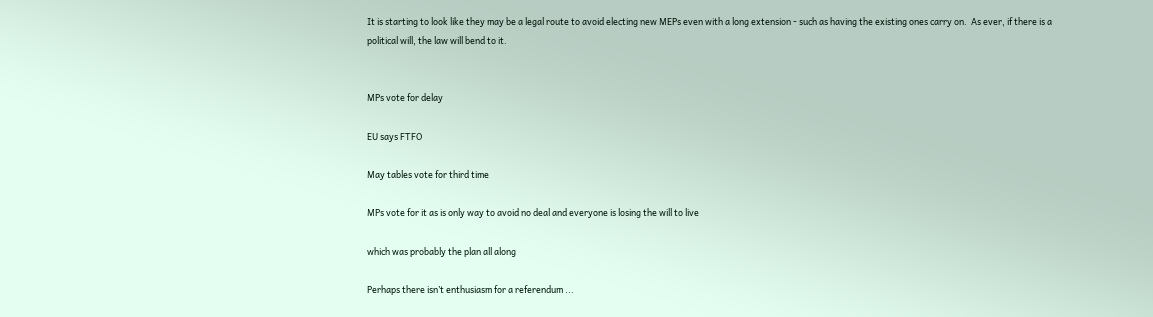It is starting to look like they may be a legal route to avoid electing new MEPs even with a long extension - such as having the existing ones carry on.  As ever, if there is a political will, the law will bend to it.


MPs vote for delay

EU says FTFO

May tables vote for third time

MPs vote for it as is only way to avoid no deal and everyone is losing the will to live

which was probably the plan all along

Perhaps there isn’t enthusiasm for a referendum ...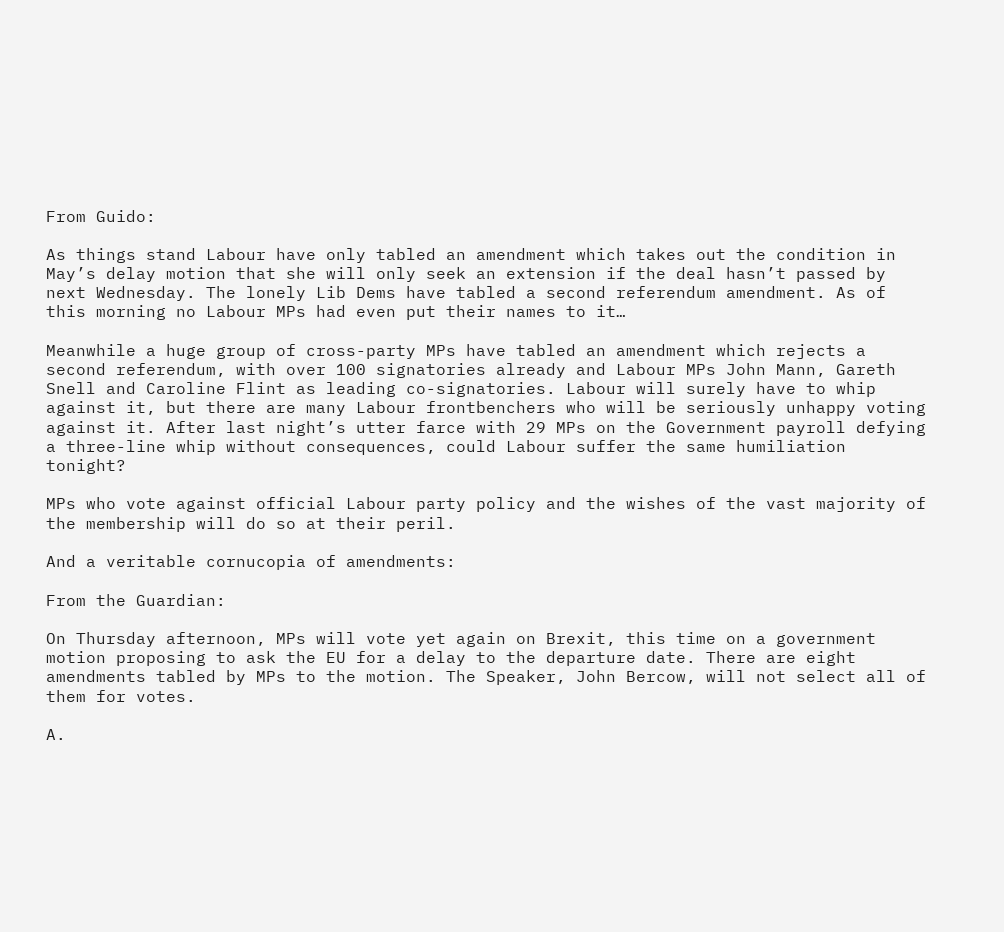From Guido:

As things stand Labour have only tabled an amendment which takes out the condition in May’s delay motion that she will only seek an extension if the deal hasn’t passed by next Wednesday. The lonely Lib Dems have tabled a second referendum amendment. As of this morning no Labour MPs had even put their names to it…

Meanwhile a huge group of cross-party MPs have tabled an amendment which rejects a second referendum, with over 100 signatories already and Labour MPs John Mann, Gareth Snell and Caroline Flint as leading co-signatories. Labour will surely have to whip against it, but there are many Labour frontbenchers who will be seriously unhappy voting against it. After last night’s utter farce with 29 MPs on the Government payroll defying a three-line whip without consequences, could Labour suffer the same humiliation tonight?

MPs who vote against official Labour party policy and the wishes of the vast majority of the membership will do so at their peril.

And a veritable cornucopia of amendments:

From the Guardian:

On Thursday afternoon, MPs will vote yet again on Brexit, this time on a government motion proposing to ask the EU for a delay to the departure date. There are eight amendments tabled by MPs to the motion. The Speaker, John Bercow, will not select all of them for votes.

A.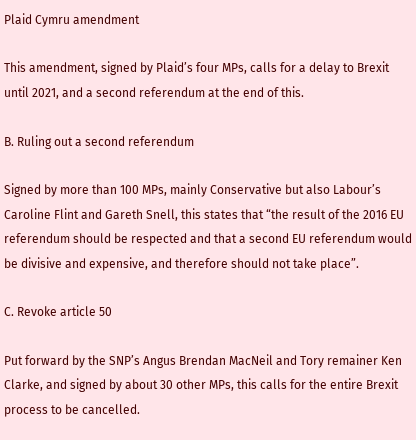Plaid Cymru amendment

This amendment, signed by Plaid’s four MPs, calls for a delay to Brexit until 2021, and a second referendum at the end of this.

B. Ruling out a second referendum

Signed by more than 100 MPs, mainly Conservative but also Labour’s Caroline Flint and Gareth Snell, this states that “the result of the 2016 EU referendum should be respected and that a second EU referendum would be divisive and expensive, and therefore should not take place”.

C. Revoke article 50

Put forward by the SNP’s Angus Brendan MacNeil and Tory remainer Ken Clarke, and signed by about 30 other MPs, this calls for the entire Brexit process to be cancelled.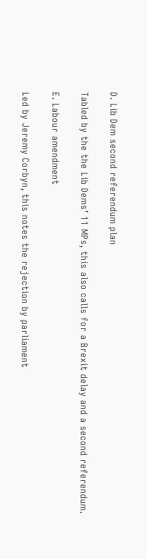D. Lib Dem second referendum plan

Tabled by the the Lib Dems’ 11 MPs, this also calls for a Brexit delay and a second referendum.

E. Labour amendment

Led by Jeremy Corbyn, this notes the rejection by parliament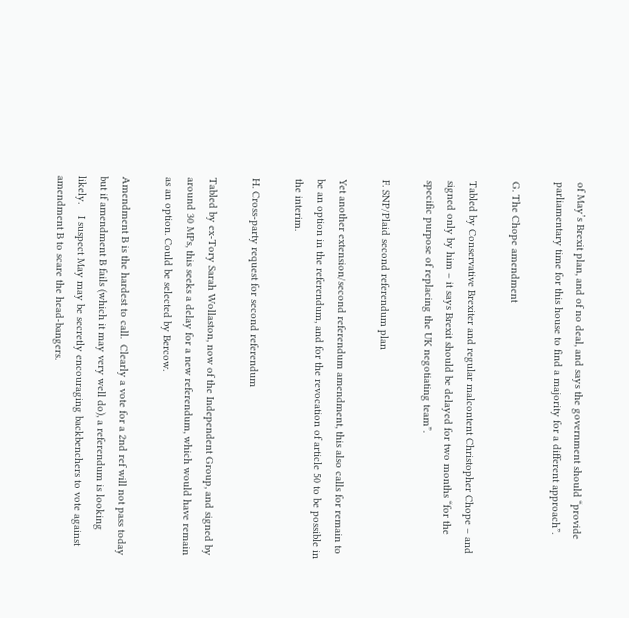of May’s Brexit plan, and of no deal, and says the government should “provide parliamentary time for this house to find a majority for a different approach”.

G. The Chope amendment

Tabled by Conservative Brexiter and regular malcontent Christopher Chope – and signed only by him – it says Brexit should be delayed for two months “for the specific purpose of replacing the UK negotiating team”.

F. SNP/Plaid second referendum plan

Yet another extension/second referendum amendment, this also calls for remain to be an option in the referendum, and for the revocation of article 50 to be possible in the interim.

H. Cross-party request for second referendum

Tabled by ex-Tory Sarah Wollaston, now of the Independent Group, and signed by around 30 MPs, this seeks a delay for a new referendum, which would have remain as an option. Could be selected by Bercow.

Amendment B is the hardest to call.  Clearly a vote for a 2nd ref will not pass today but if amendment B fails (which it may very well do), a referendum is looking likely.    I suspect May may be secretly encouraging backbenchers to vote against amendment B to scare the head-bangers.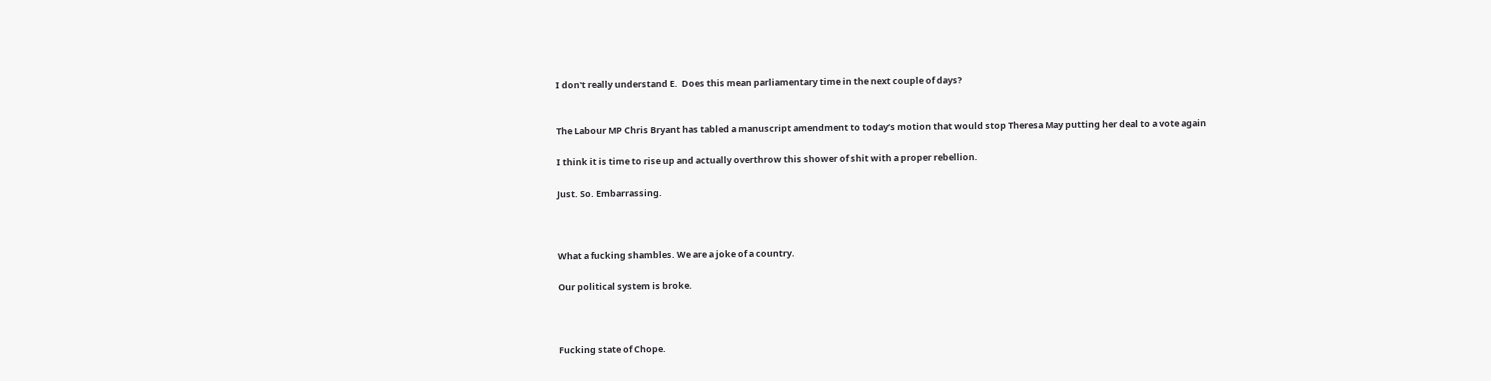I don't really understand E.  Does this mean parliamentary time in the next couple of days?


The Labour MP Chris Bryant has tabled a manuscript amendment to today’s motion that would stop Theresa May putting her deal to a vote again

I think it is time to rise up and actually overthrow this shower of shit with a proper rebellion.

Just. So. Embarrassing.



What a fucking shambles. We are a joke of a country.

Our political system is broke.



Fucking state of Chope.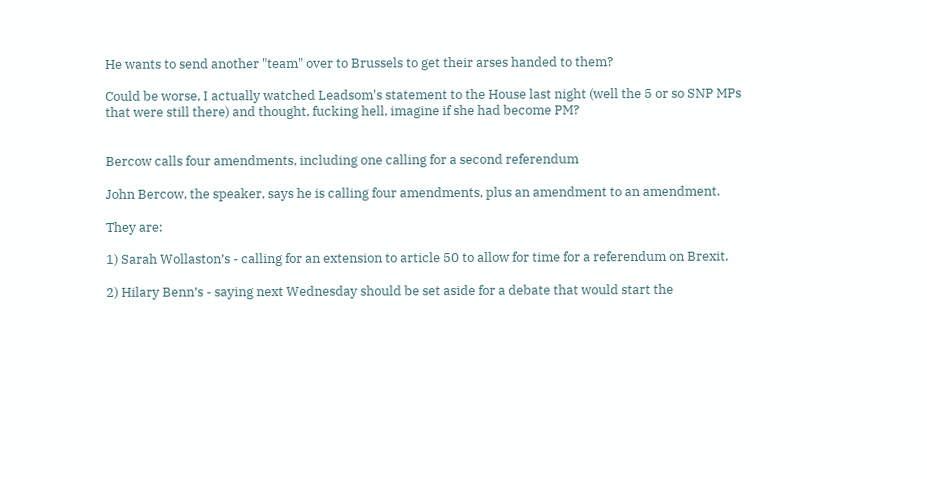He wants to send another "team" over to Brussels to get their arses handed to them?

Could be worse, I actually watched Leadsom's statement to the House last night (well the 5 or so SNP MPs that were still there) and thought, fucking hell, imagine if she had become PM?


Bercow calls four amendments, including one calling for a second referendum

John Bercow, the speaker, says he is calling four amendments, plus an amendment to an amendment.

They are:

1) Sarah Wollaston’s - calling for an extension to article 50 to allow for time for a referendum on Brexit.

2) Hilary Benn’s - saying next Wednesday should be set aside for a debate that would start the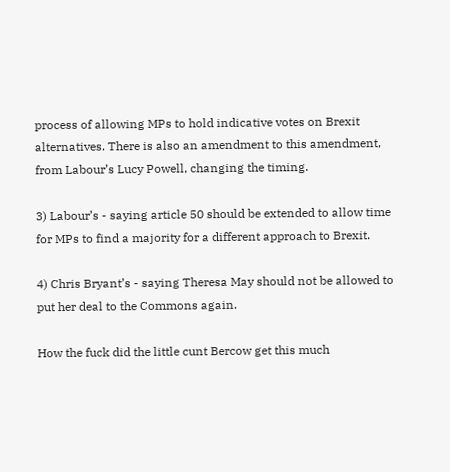process of allowing MPs to hold indicative votes on Brexit alternatives. There is also an amendment to this amendment, from Labour’s Lucy Powell, changing the timing.

3) Labour’s - saying article 50 should be extended to allow time for MPs to find a majority for a different approach to Brexit.

4) Chris Bryant’s - saying Theresa May should not be allowed to put her deal to the Commons again.

How the fuck did the little cunt Bercow get this much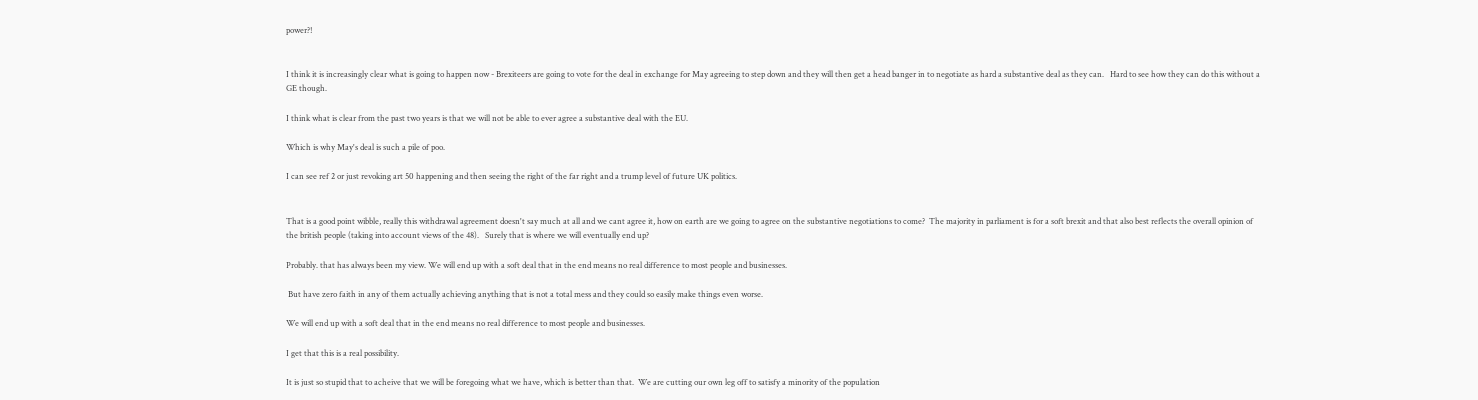power?!


I think it is increasingly clear what is going to happen now - Brexiteers are going to vote for the deal in exchange for May agreeing to step down and they will then get a head banger in to negotiate as hard a substantive deal as they can.   Hard to see how they can do this without a GE though.

I think what is clear from the past two years is that we will not be able to ever agree a substantive deal with the EU.

Which is why May's deal is such a pile of poo.

I can see ref 2 or just revoking art 50 happening and then seeing the right of the far right and a trump level of future UK politics.


That is a good point wibble, really this withdrawal agreement doesn't say much at all and we cant agree it, how on earth are we going to agree on the substantive negotiations to come?  The majority in parliament is for a soft brexit and that also best reflects the overall opinion of the british people (taking into account views of the 48).   Surely that is where we will eventually end up?

Probably. that has always been my view. We will end up with a soft deal that in the end means no real difference to most people and businesses.

 But have zero faith in any of them actually achieving anything that is not a total mess and they could so easily make things even worse.

We will end up with a soft deal that in the end means no real difference to most people and businesses.

I get that this is a real possibility.

It is just so stupid that to acheive that we will be foregoing what we have, which is better than that.  We are cutting our own leg off to satisfy a minority of the population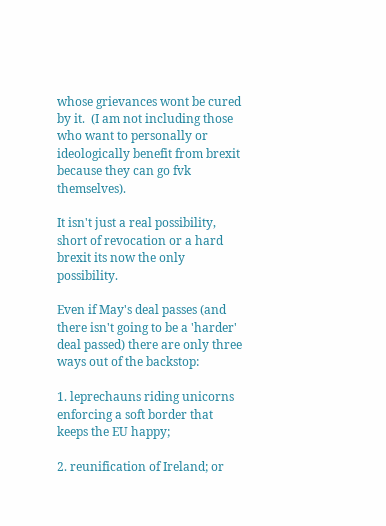whose grievances wont be cured by it.  (I am not including those who want to personally or ideologically benefit from brexit because they can go fvk themselves).

It isn't just a real possibility, short of revocation or a hard brexit its now the only possibility.

Even if May's deal passes (and there isn't going to be a 'harder' deal passed) there are only three ways out of the backstop:

1. leprechauns riding unicorns enforcing a soft border that keeps the EU happy;

2. reunification of Ireland; or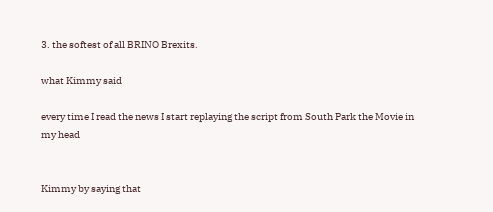3. the softest of all BRINO Brexits.

what Kimmy said

every time I read the news I start replaying the script from South Park the Movie in my head


Kimmy by saying that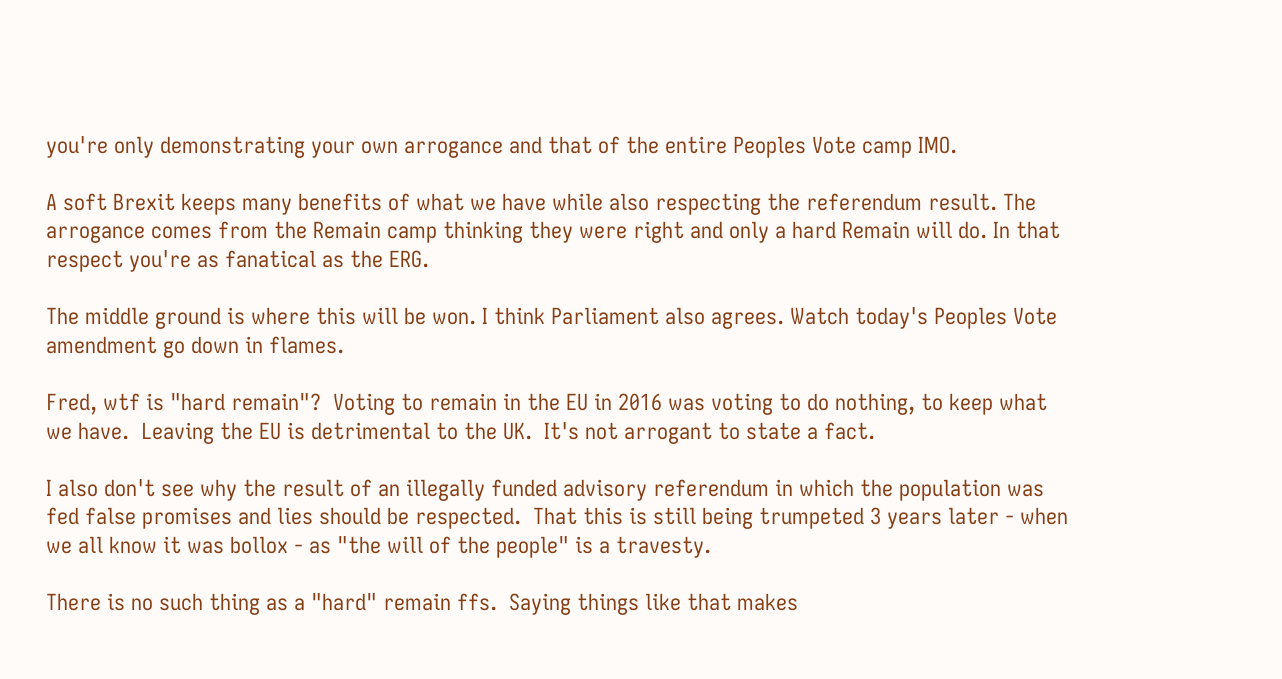you're only demonstrating your own arrogance and that of the entire Peoples Vote camp IMO.

A soft Brexit keeps many benefits of what we have while also respecting the referendum result. The arrogance comes from the Remain camp thinking they were right and only a hard Remain will do. In that respect you're as fanatical as the ERG.

The middle ground is where this will be won. I think Parliament also agrees. Watch today's Peoples Vote amendment go down in flames.

Fred, wtf is "hard remain"?  Voting to remain in the EU in 2016 was voting to do nothing, to keep what we have.  Leaving the EU is detrimental to the UK.  It's not arrogant to state a fact.

I also don't see why the result of an illegally funded advisory referendum in which the population was fed false promises and lies should be respected.  That this is still being trumpeted 3 years later - when we all know it was bollox - as "the will of the people" is a travesty.

There is no such thing as a "hard" remain ffs.  Saying things like that makes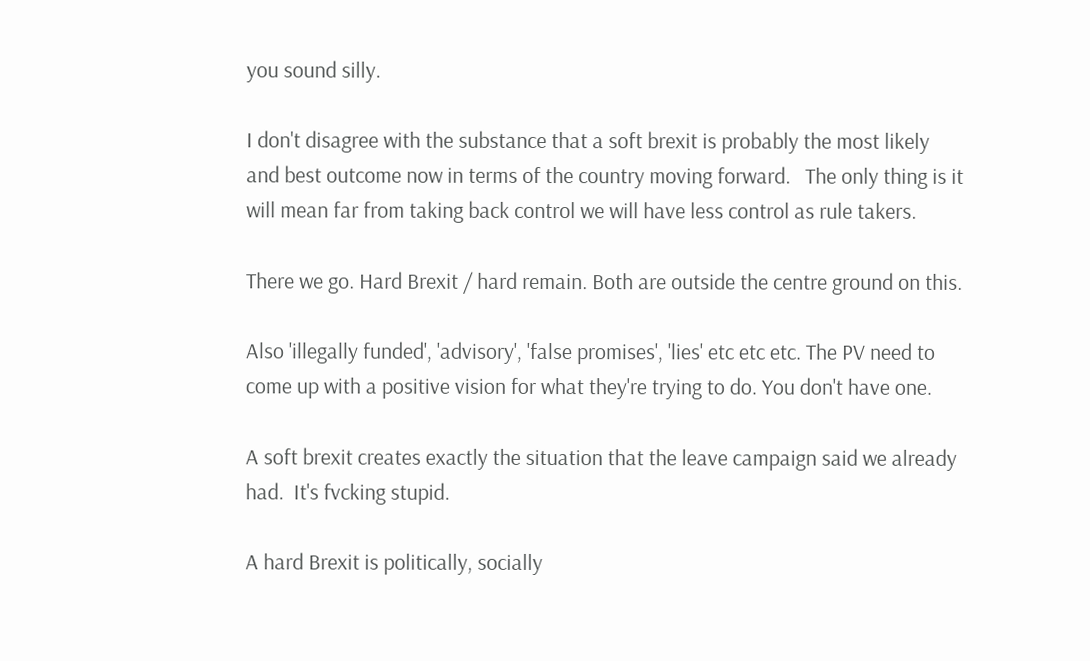you sound silly.

I don't disagree with the substance that a soft brexit is probably the most likely and best outcome now in terms of the country moving forward.   The only thing is it will mean far from taking back control we will have less control as rule takers.

There we go. Hard Brexit / hard remain. Both are outside the centre ground on this.

Also 'illegally funded', 'advisory', 'false promises', 'lies' etc etc etc. The PV need to come up with a positive vision for what they're trying to do. You don't have one.

A soft brexit creates exactly the situation that the leave campaign said we already had.  It's fvcking stupid.

A hard Brexit is politically, socially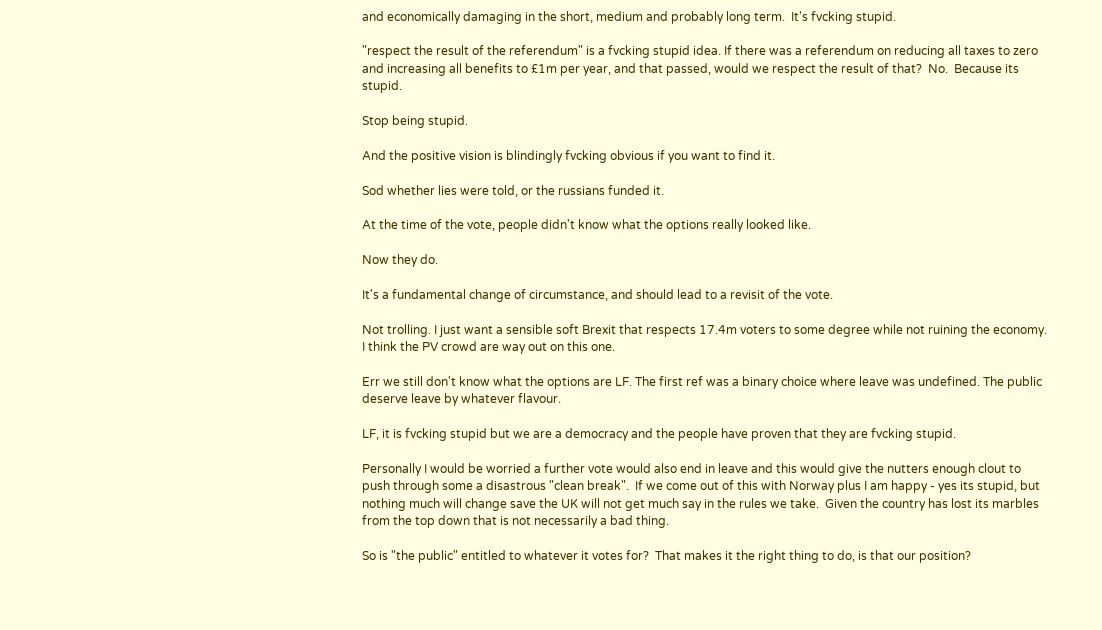and economically damaging in the short, medium and probably long term.  It's fvcking stupid.

"respect the result of the referendum" is a fvcking stupid idea. If there was a referendum on reducing all taxes to zero and increasing all benefits to £1m per year, and that passed, would we respect the result of that?  No.  Because its stupid.

Stop being stupid.

And the positive vision is blindingly fvcking obvious if you want to find it.

Sod whether lies were told, or the russians funded it.

At the time of the vote, people didn't know what the options really looked like.

Now they do.

It's a fundamental change of circumstance, and should lead to a revisit of the vote.

Not trolling. I just want a sensible soft Brexit that respects 17.4m voters to some degree while not ruining the economy. I think the PV crowd are way out on this one.

Err we still don't know what the options are LF. The first ref was a binary choice where leave was undefined. The public deserve leave by whatever flavour.

LF, it is fvcking stupid but we are a democracy and the people have proven that they are fvcking stupid.

Personally I would be worried a further vote would also end in leave and this would give the nutters enough clout to push through some a disastrous "clean break".  If we come out of this with Norway plus I am happy - yes its stupid, but nothing much will change save the UK will not get much say in the rules we take.  Given the country has lost its marbles from the top down that is not necessarily a bad thing.

So is "the public" entitled to whatever it votes for?  That makes it the right thing to do, is that our position?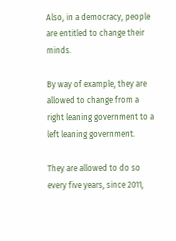Also, in a democracy, people are entitled to change their minds.

By way of example, they are allowed to change from a right leaning government to a left leaning government.

They are allowed to do so every five years, since 2011,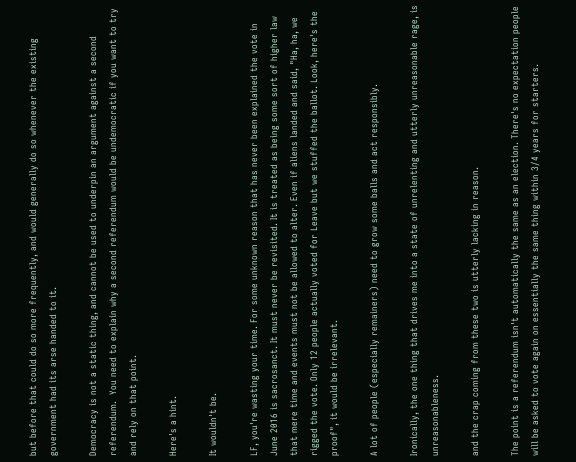but before that could do so more frequently, and would generally do so whenever the existing government had its arse handed to it.

Democracy is not a static thing, and cannot be used to underpin an argument against a second referendum.  You need to explain why a second referendum would be undemocratic if you want to try and rely on that point.

Here's a hint.

It wouldn't be.

LF, you're wasting your time. For some unknown reason that has never been explained the vote in June 2016 is sacrosanct. It must never be revisited. It is treated as being some sort of higher law that mere time and events must not be allowed to alter. Even if aliens landed and said, "Ha, ha, we rigged the vote. Only 12 people actually voted for Leave but we stuffed the ballot. Look, here's the proof", it would be irrelevant.

A lot of people (especially remainers) need to grow some balls and act responsibly.

Ironically, the one thing that drives me into a state of unrelenting and utterly unreasonable rage, is unreasonableness.

and the crap coming from these two is utterly lacking in reason.

The point is a referendum isn't automatically the same as an election. There's no expectation people will be asked to vote again on essentially the same thing within 3/4 years for starters.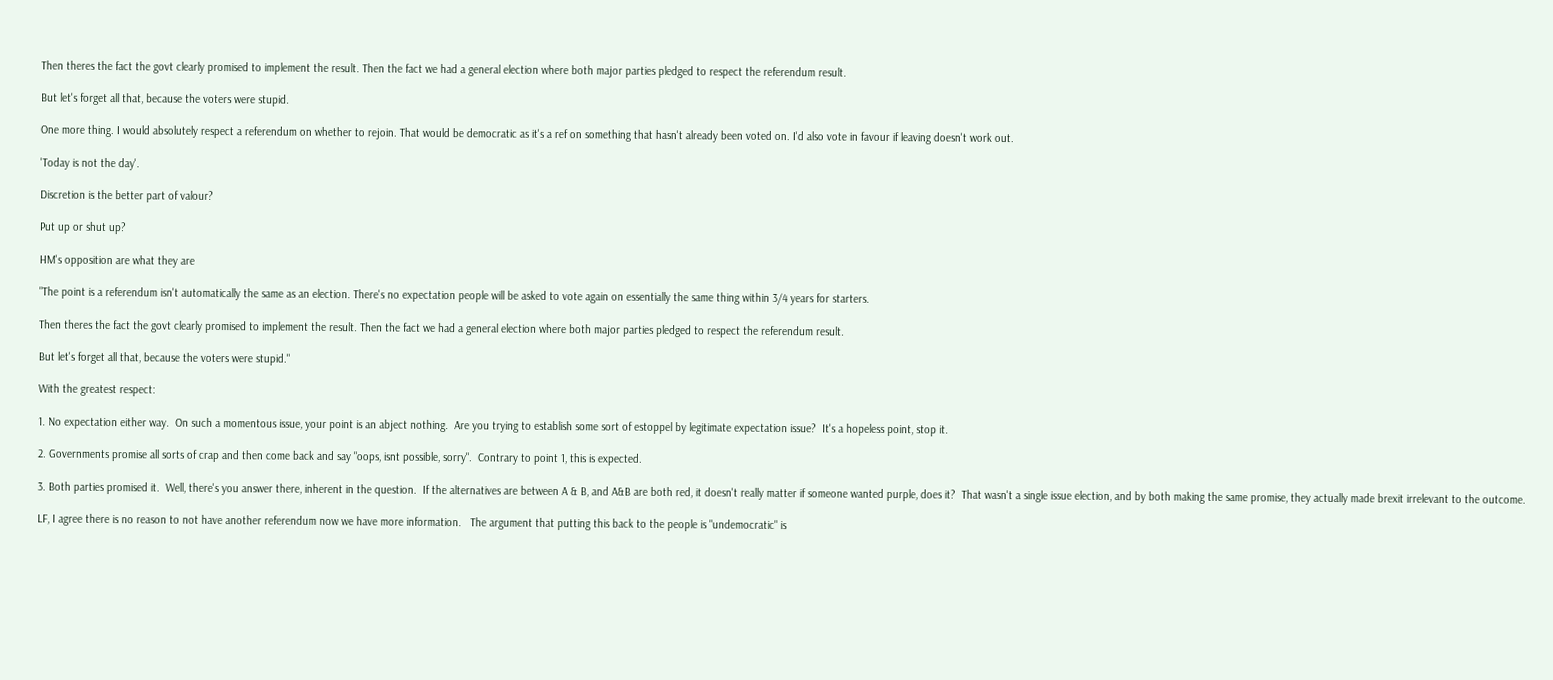Then theres the fact the govt clearly promised to implement the result. Then the fact we had a general election where both major parties pledged to respect the referendum result.

But let's forget all that, because the voters were stupid.

One more thing. I would absolutely respect a referendum on whether to rejoin. That would be democratic as it's a ref on something that hasn't already been voted on. I'd also vote in favour if leaving doesn't work out.

'Today is not the day'.

Discretion is the better part of valour?

Put up or shut up?

HM's opposition are what they are

"The point is a referendum isn't automatically the same as an election. There's no expectation people will be asked to vote again on essentially the same thing within 3/4 years for starters.

Then theres the fact the govt clearly promised to implement the result. Then the fact we had a general election where both major parties pledged to respect the referendum result.

But let's forget all that, because the voters were stupid."

With the greatest respect:

1. No expectation either way.  On such a momentous issue, your point is an abject nothing.  Are you trying to establish some sort of estoppel by legitimate expectation issue?  It's a hopeless point, stop it.

2. Governments promise all sorts of crap and then come back and say "oops, isnt possible, sorry".  Contrary to point 1, this is expected.

3. Both parties promised it.  Well, there's you answer there, inherent in the question.  If the alternatives are between A & B, and A&B are both red, it doesn't really matter if someone wanted purple, does it?  That wasn't a single issue election, and by both making the same promise, they actually made brexit irrelevant to the outcome.

LF, I agree there is no reason to not have another referendum now we have more information.   The argument that putting this back to the people is "undemocratic" is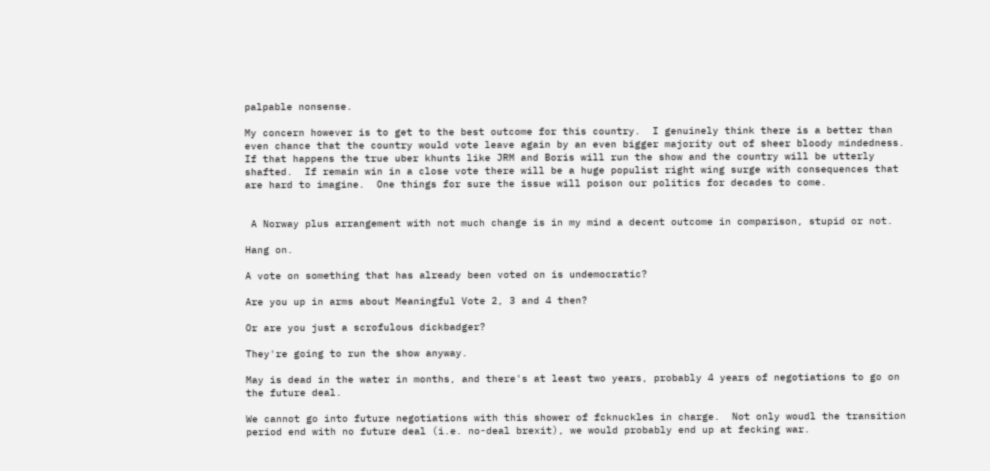palpable nonsense.

My concern however is to get to the best outcome for this country.  I genuinely think there is a better than even chance that the country would vote leave again by an even bigger majority out of sheer bloody mindedness.  If that happens the true uber khunts like JRM and Boris will run the show and the country will be utterly shafted.  If remain win in a close vote there will be a huge populist right wing surge with consequences that are hard to imagine.  One things for sure the issue will poison our politics for decades to come.


 A Norway plus arrangement with not much change is in my mind a decent outcome in comparison, stupid or not.

Hang on.

A vote on something that has already been voted on is undemocratic?

Are you up in arms about Meaningful Vote 2, 3 and 4 then?

Or are you just a scrofulous dickbadger?

They're going to run the show anyway.

May is dead in the water in months, and there's at least two years, probably 4 years of negotiations to go on the future deal.

We cannot go into future negotiations with this shower of fcknuckles in charge.  Not only woudl the transition period end with no future deal (i.e. no-deal brexit), we would probably end up at fecking war.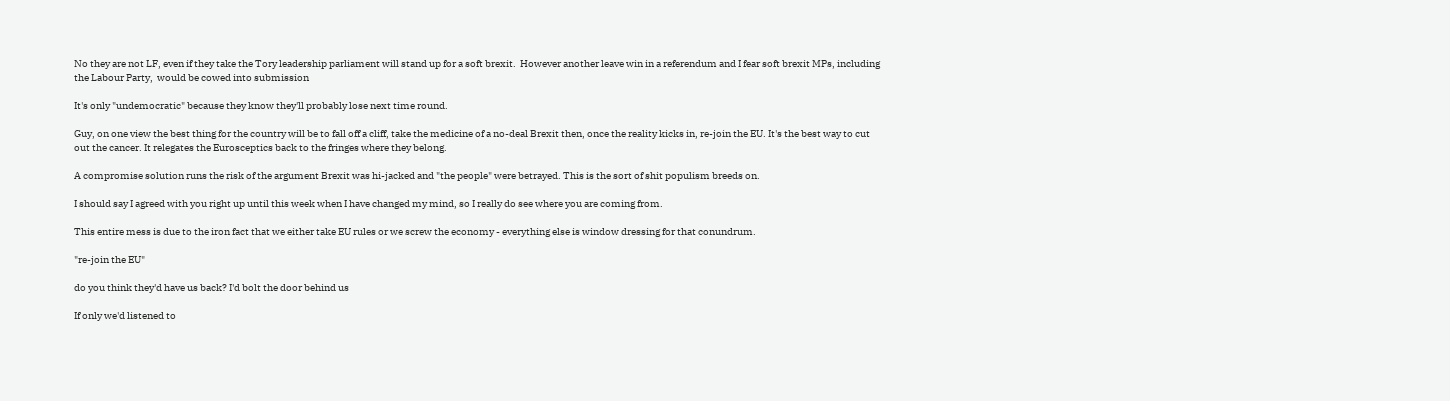No they are not LF, even if they take the Tory leadership parliament will stand up for a soft brexit.  However another leave win in a referendum and I fear soft brexit MPs, including the Labour Party,  would be cowed into submission

It's only "undemocratic" because they know they'll probably lose next time round.

Guy, on one view the best thing for the country will be to fall off a cliff, take the medicine of a no-deal Brexit then, once the reality kicks in, re-join the EU. It's the best way to cut out the cancer. It relegates the Eurosceptics back to the fringes where they belong.

A compromise solution runs the risk of the argument Brexit was hi-jacked and "the people" were betrayed. This is the sort of shit populism breeds on.

I should say I agreed with you right up until this week when I have changed my mind, so I really do see where you are coming from.

This entire mess is due to the iron fact that we either take EU rules or we screw the economy - everything else is window dressing for that conundrum.

"re-join the EU"

do you think they'd have us back? I'd bolt the door behind us

If only we'd listened to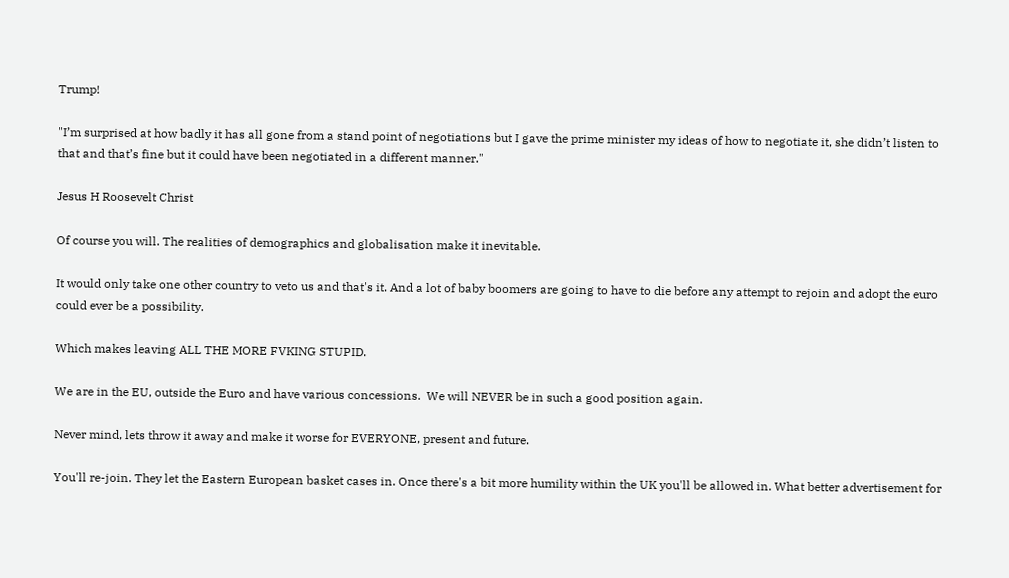Trump!

"I’m surprised at how badly it has all gone from a stand point of negotiations but I gave the prime minister my ideas of how to negotiate it, she didn’t listen to that and that’s fine but it could have been negotiated in a different manner."

Jesus H Roosevelt Christ

Of course you will. The realities of demographics and globalisation make it inevitable.

It would only take one other country to veto us and that's it. And a lot of baby boomers are going to have to die before any attempt to rejoin and adopt the euro could ever be a possibility.

Which makes leaving ALL THE MORE FVKING STUPID.

We are in the EU, outside the Euro and have various concessions.  We will NEVER be in such a good position again.

Never mind, lets throw it away and make it worse for EVERYONE, present and future.

You'll re-join. They let the Eastern European basket cases in. Once there's a bit more humility within the UK you'll be allowed in. What better advertisement for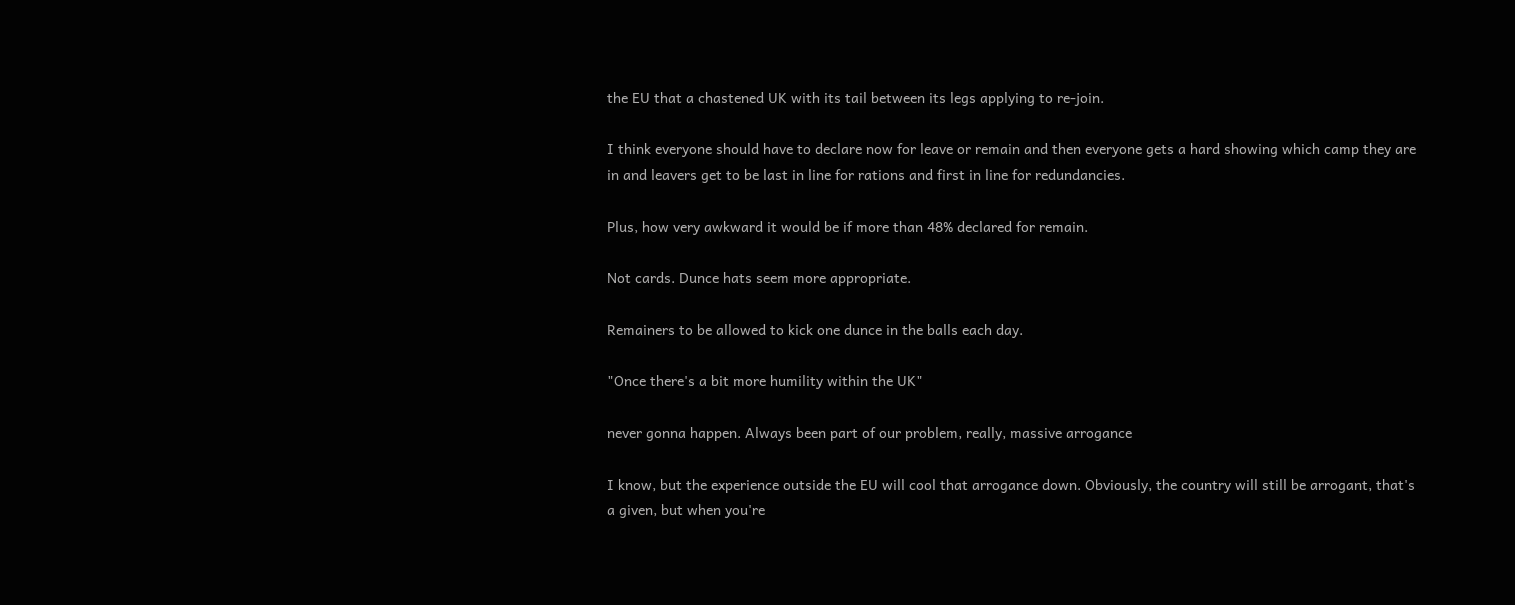the EU that a chastened UK with its tail between its legs applying to re-join.

I think everyone should have to declare now for leave or remain and then everyone gets a hard showing which camp they are in and leavers get to be last in line for rations and first in line for redundancies.

Plus, how very awkward it would be if more than 48% declared for remain.

Not cards. Dunce hats seem more appropriate.

Remainers to be allowed to kick one dunce in the balls each day.

"Once there's a bit more humility within the UK"

never gonna happen. Always been part of our problem, really, massive arrogance

I know, but the experience outside the EU will cool that arrogance down. Obviously, the country will still be arrogant, that's a given, but when you're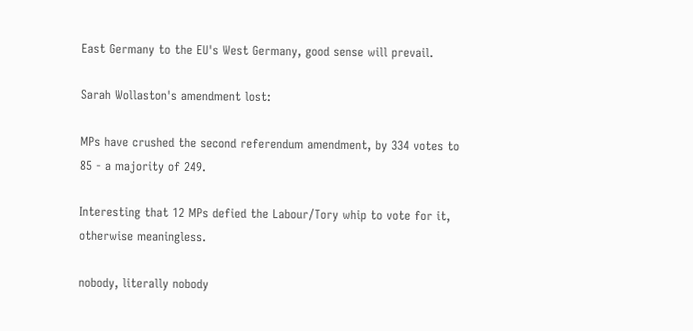East Germany to the EU's West Germany, good sense will prevail.

Sarah Wollaston's amendment lost:

MPs have crushed the second referendum amendment, by 334 votes to 85 - a majority of 249.

Interesting that 12 MPs defied the Labour/Tory whip to vote for it, otherwise meaningless.

nobody, literally nobody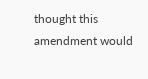thought this amendment would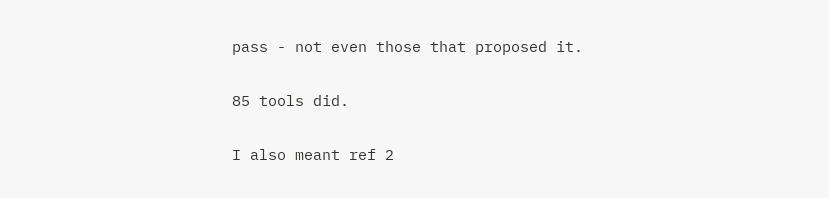pass - not even those that proposed it.

85 tools did.

I also meant ref 2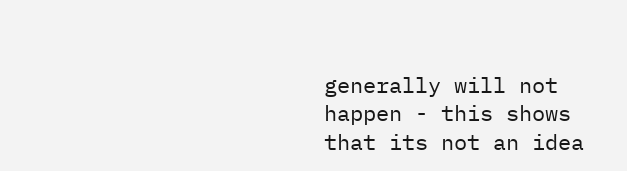generally will not happen - this shows that its not an idea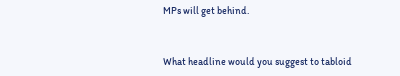MPs will get behind.


What headline would you suggest to tabloid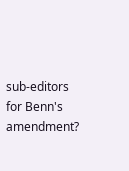sub-editors for Benn's amendment?